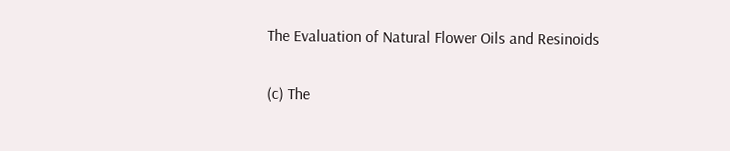The Evaluation of Natural Flower Oils and Resinoids

(c) The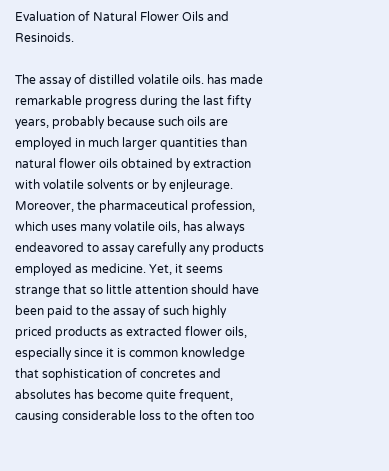Evaluation of Natural Flower Oils and Resinoids.

The assay of distilled volatile oils. has made remarkable progress during the last fifty years, probably because such oils are employed in much larger quantities than natural flower oils obtained by extraction with volatile solvents or by enjleurage. Moreover, the pharmaceutical profession, which uses many volatile oils, has always endeavored to assay carefully any products employed as medicine. Yet, it seems strange that so little attention should have been paid to the assay of such highly priced products as extracted flower oils, especially since it is common knowledge that sophistication of concretes and absolutes has become quite frequent, causing considerable loss to the often too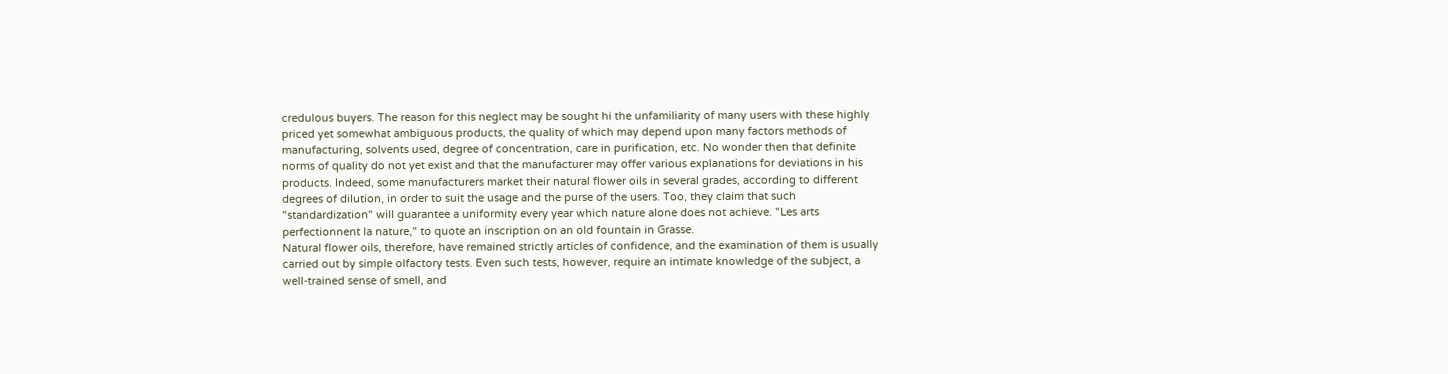credulous buyers. The reason for this neglect may be sought hi the unfamiliarity of many users with these highly priced yet somewhat ambiguous products, the quality of which may depend upon many factors methods of manufacturing, solvents used, degree of concentration, care in purification, etc. No wonder then that definite norms of quality do not yet exist and that the manufacturer may offer various explanations for deviations in his products. Indeed, some manufacturers market their natural flower oils in several grades, according to different degrees of dilution, in order to suit the usage and the purse of the users. Too, they claim that such "standardization" will guarantee a uniformity every year which nature alone does not achieve. "Les arts perfectionnent la nature," to quote an inscription on an old fountain in Grasse.
Natural flower oils, therefore, have remained strictly articles of confidence, and the examination of them is usually carried out by simple olfactory tests. Even such tests, however, require an intimate knowledge of the subject, a well-trained sense of smell, and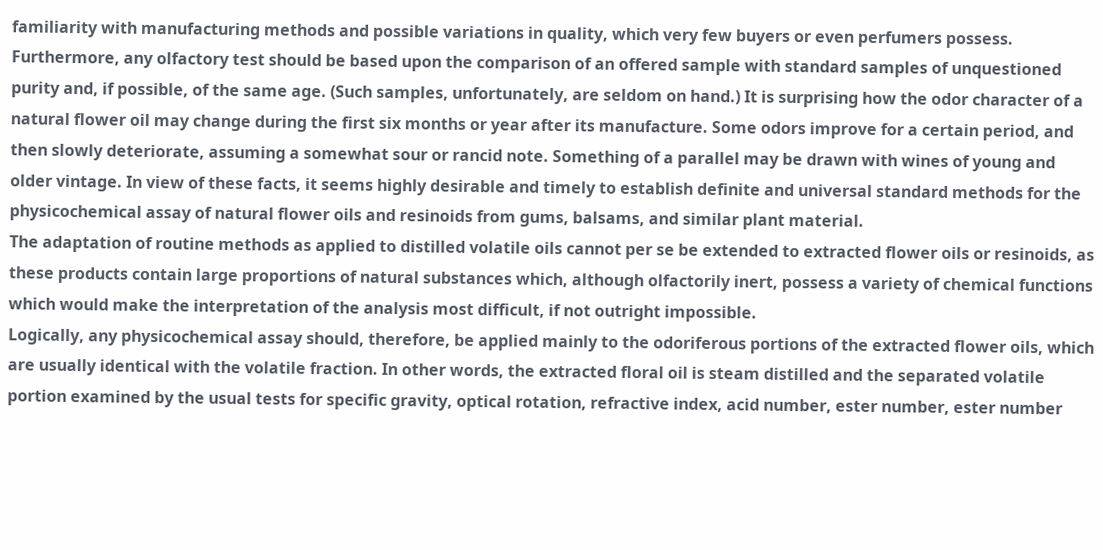familiarity with manufacturing methods and possible variations in quality, which very few buyers or even perfumers possess. Furthermore, any olfactory test should be based upon the comparison of an offered sample with standard samples of unquestioned purity and, if possible, of the same age. (Such samples, unfortunately, are seldom on hand.) It is surprising how the odor character of a natural flower oil may change during the first six months or year after its manufacture. Some odors improve for a certain period, and then slowly deteriorate, assuming a somewhat sour or rancid note. Something of a parallel may be drawn with wines of young and older vintage. In view of these facts, it seems highly desirable and timely to establish definite and universal standard methods for the physicochemical assay of natural flower oils and resinoids from gums, balsams, and similar plant material.
The adaptation of routine methods as applied to distilled volatile oils cannot per se be extended to extracted flower oils or resinoids, as these products contain large proportions of natural substances which, although olfactorily inert, possess a variety of chemical functions which would make the interpretation of the analysis most difficult, if not outright impossible.
Logically, any physicochemical assay should, therefore, be applied mainly to the odoriferous portions of the extracted flower oils, which are usually identical with the volatile fraction. In other words, the extracted floral oil is steam distilled and the separated volatile portion examined by the usual tests for specific gravity, optical rotation, refractive index, acid number, ester number, ester number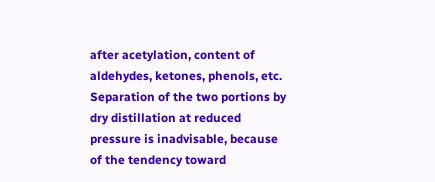after acetylation, content of aldehydes, ketones, phenols, etc.
Separation of the two portions by dry distillation at reduced pressure is inadvisable, because of the tendency toward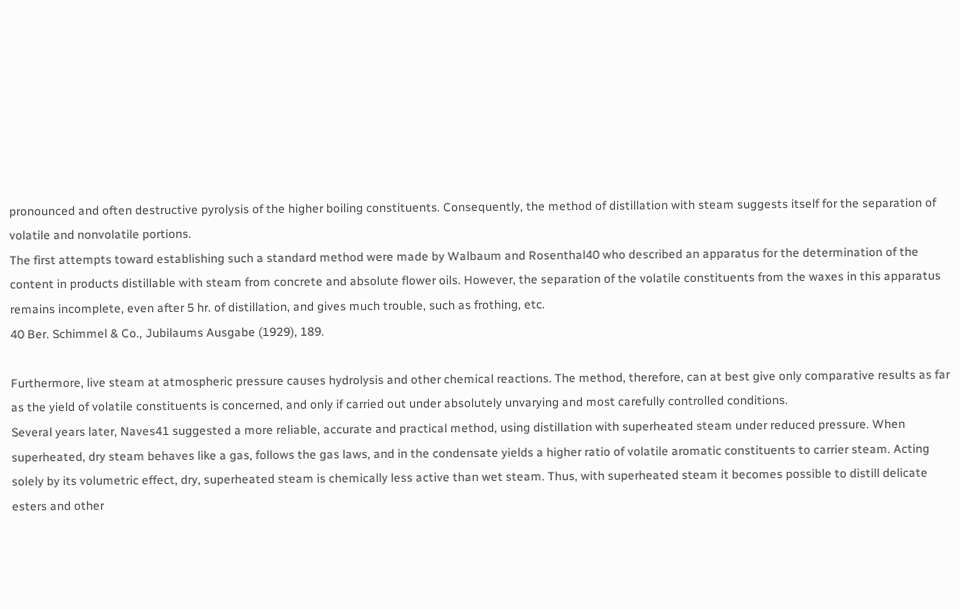pronounced and often destructive pyrolysis of the higher boiling constituents. Consequently, the method of distillation with steam suggests itself for the separation of volatile and nonvolatile portions.
The first attempts toward establishing such a standard method were made by Walbaum and Rosenthal40 who described an apparatus for the determination of the content in products distillable with steam from concrete and absolute flower oils. However, the separation of the volatile constituents from the waxes in this apparatus remains incomplete, even after 5 hr. of distillation, and gives much trouble, such as frothing, etc.
40 Ber. Schimmel & Co., Jubilaums Ausgabe (1929), 189.

Furthermore, live steam at atmospheric pressure causes hydrolysis and other chemical reactions. The method, therefore, can at best give only comparative results as far as the yield of volatile constituents is concerned, and only if carried out under absolutely unvarying and most carefully controlled conditions.
Several years later, Naves41 suggested a more reliable, accurate and practical method, using distillation with superheated steam under reduced pressure. When superheated, dry steam behaves like a gas, follows the gas laws, and in the condensate yields a higher ratio of volatile aromatic constituents to carrier steam. Acting solely by its volumetric effect, dry, superheated steam is chemically less active than wet steam. Thus, with superheated steam it becomes possible to distill delicate esters and other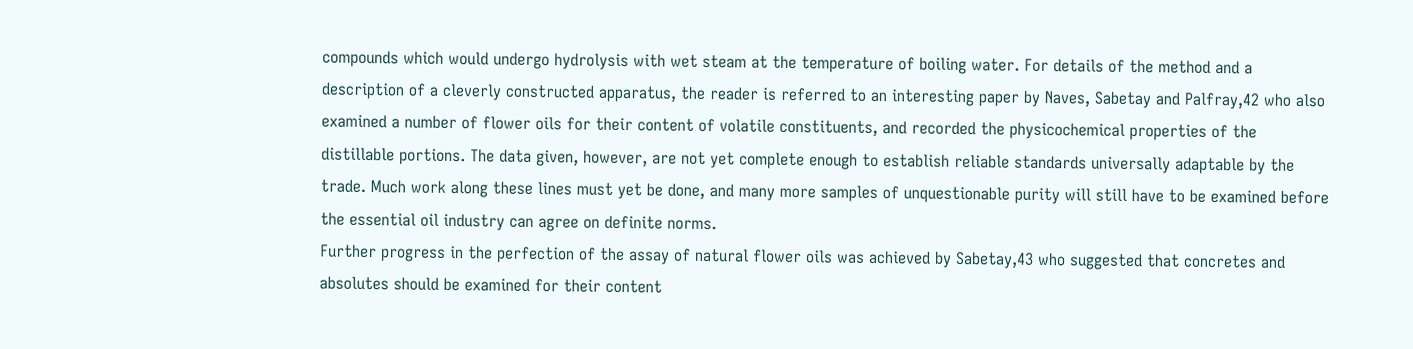compounds which would undergo hydrolysis with wet steam at the temperature of boiling water. For details of the method and a description of a cleverly constructed apparatus, the reader is referred to an interesting paper by Naves, Sabetay and Palfray,42 who also examined a number of flower oils for their content of volatile constituents, and recorded the physicochemical properties of the distillable portions. The data given, however, are not yet complete enough to establish reliable standards universally adaptable by the trade. Much work along these lines must yet be done, and many more samples of unquestionable purity will still have to be examined before the essential oil industry can agree on definite norms.
Further progress in the perfection of the assay of natural flower oils was achieved by Sabetay,43 who suggested that concretes and absolutes should be examined for their content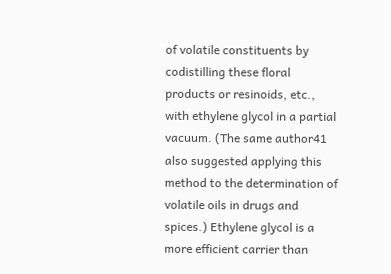of volatile constituents by codistilling these floral products or resinoids, etc., with ethylene glycol in a partial vacuum. (The same author41 also suggested applying this method to the determination of volatile oils in drugs and spices.) Ethylene glycol is a more efficient carrier than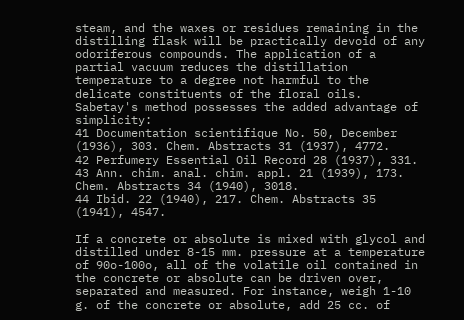steam, and the waxes or residues remaining in the distilling flask will be practically devoid of any odoriferous compounds. The application of a partial vacuum reduces the distillation temperature to a degree not harmful to the delicate constituents of the floral oils. Sabetay's method possesses the added advantage of simplicity:
41 Documentation scientifique No. 50, December (1936), 303. Chem. Abstracts 31 (1937), 4772.
42 Perfumery Essential Oil Record 28 (1937), 331.
43 Ann. chim. anal. chim. appl. 21 (1939), 173. Chem. Abstracts 34 (1940), 3018.
44 Ibid. 22 (1940), 217. Chem. Abstracts 35 (1941), 4547.

If a concrete or absolute is mixed with glycol and distilled under 8-15 mm. pressure at a temperature of 90o-100o, all of the volatile oil contained in the concrete or absolute can be driven over, separated and measured. For instance, weigh 1-10 g. of the concrete or absolute, add 25 cc. of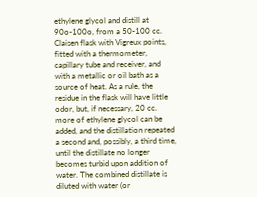ethylene glycol and distill at 90o-100o, from a 50-100 cc. Claisen flask with Vigreux points, fitted with a thermometer, capillary tube and receiver, and with a metallic or oil bath as a source of heat. As a rule, the residue in the flask will have little odor, but, if necessary, 20 cc. more of ethylene glycol can be added, and the distillation repeated a second and, possibly, a third time, until the distillate no longer becomes turbid upon addition of water. The combined distillate is diluted with water (or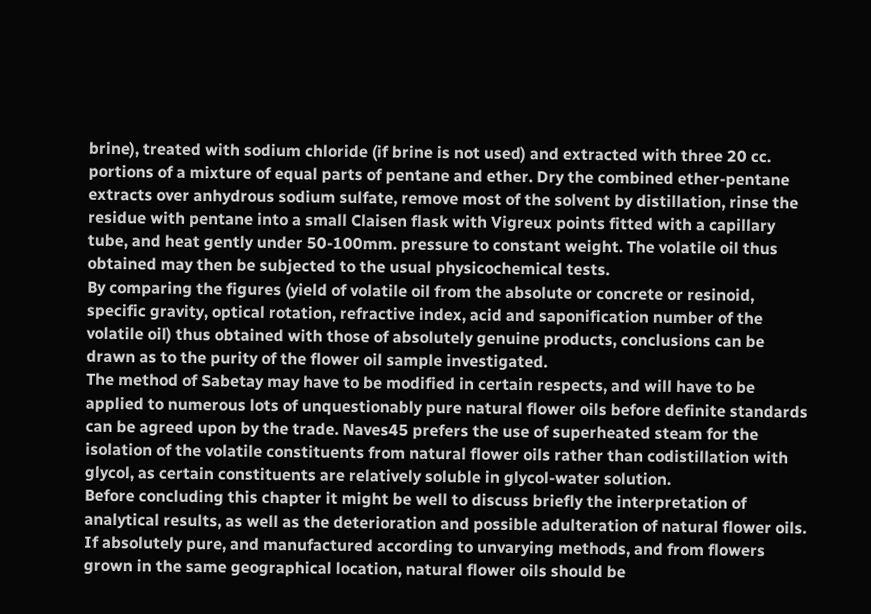brine), treated with sodium chloride (if brine is not used) and extracted with three 20 cc. portions of a mixture of equal parts of pentane and ether. Dry the combined ether-pentane extracts over anhydrous sodium sulfate, remove most of the solvent by distillation, rinse the residue with pentane into a small Claisen flask with Vigreux points fitted with a capillary tube, and heat gently under 50-100mm. pressure to constant weight. The volatile oil thus obtained may then be subjected to the usual physicochemical tests.
By comparing the figures (yield of volatile oil from the absolute or concrete or resinoid, specific gravity, optical rotation, refractive index, acid and saponification number of the volatile oil) thus obtained with those of absolutely genuine products, conclusions can be drawn as to the purity of the flower oil sample investigated.
The method of Sabetay may have to be modified in certain respects, and will have to be applied to numerous lots of unquestionably pure natural flower oils before definite standards can be agreed upon by the trade. Naves45 prefers the use of superheated steam for the isolation of the volatile constituents from natural flower oils rather than codistillation with glycol, as certain constituents are relatively soluble in glycol-water solution.
Before concluding this chapter it might be well to discuss briefly the interpretation of analytical results, as well as the deterioration and possible adulteration of natural flower oils.
If absolutely pure, and manufactured according to unvarying methods, and from flowers grown in the same geographical location, natural flower oils should be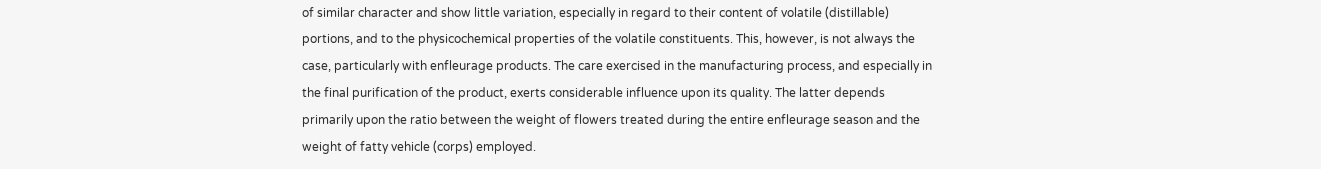of similar character and show little variation, especially in regard to their content of volatile (distillable) portions, and to the physicochemical properties of the volatile constituents. This, however, is not always the case, particularly with enfleurage products. The care exercised in the manufacturing process, and especially in the final purification of the product, exerts considerable influence upon its quality. The latter depends primarily upon the ratio between the weight of flowers treated during the entire enfleurage season and the weight of fatty vehicle (corps) employed.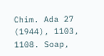Chim. Ada 27 (1944), 1103, 1108. Soap,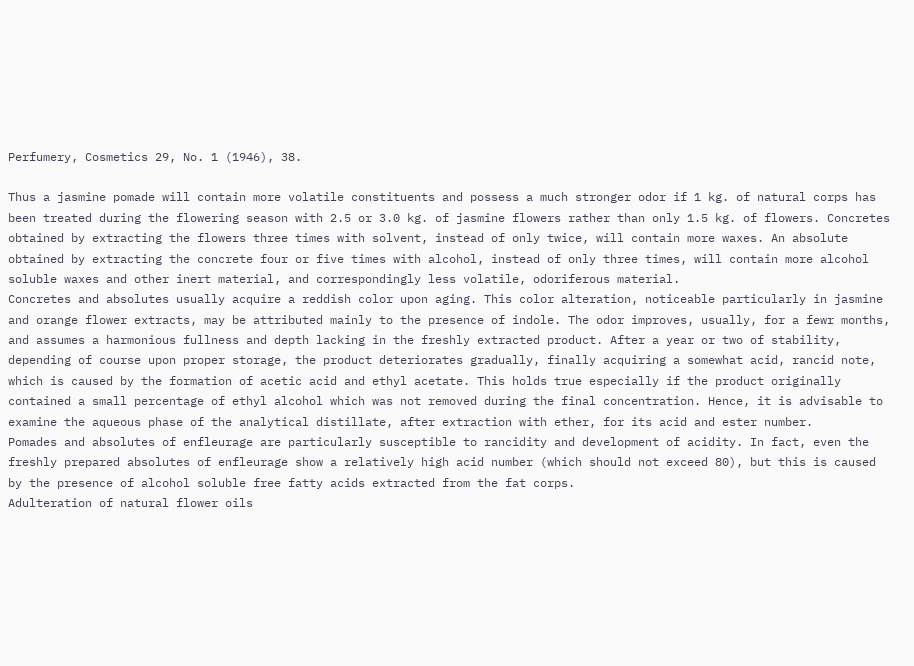Perfumery, Cosmetics 29, No. 1 (1946), 38.

Thus a jasmine pomade will contain more volatile constituents and possess a much stronger odor if 1 kg. of natural corps has been treated during the flowering season with 2.5 or 3.0 kg. of jasmine flowers rather than only 1.5 kg. of flowers. Concretes obtained by extracting the flowers three times with solvent, instead of only twice, will contain more waxes. An absolute obtained by extracting the concrete four or five times with alcohol, instead of only three times, will contain more alcohol soluble waxes and other inert material, and correspondingly less volatile, odoriferous material.
Concretes and absolutes usually acquire a reddish color upon aging. This color alteration, noticeable particularly in jasmine and orange flower extracts, may be attributed mainly to the presence of indole. The odor improves, usually, for a fewr months, and assumes a harmonious fullness and depth lacking in the freshly extracted product. After a year or two of stability, depending of course upon proper storage, the product deteriorates gradually, finally acquiring a somewhat acid, rancid note, which is caused by the formation of acetic acid and ethyl acetate. This holds true especially if the product originally contained a small percentage of ethyl alcohol which was not removed during the final concentration. Hence, it is advisable to examine the aqueous phase of the analytical distillate, after extraction with ether, for its acid and ester number.
Pomades and absolutes of enfleurage are particularly susceptible to rancidity and development of acidity. In fact, even the freshly prepared absolutes of enfleurage show a relatively high acid number (which should not exceed 80), but this is caused by the presence of alcohol soluble free fatty acids extracted from the fat corps.
Adulteration of natural flower oils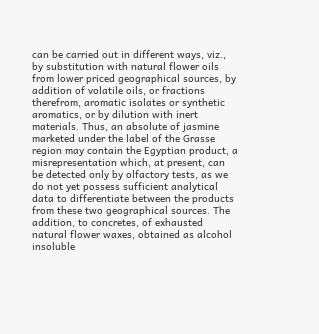can be carried out in different ways, viz., by substitution with natural flower oils from lower priced geographical sources, by addition of volatile oils, or fractions therefrom, aromatic isolates or synthetic aromatics, or by dilution with inert materials. Thus, an absolute of jasmine marketed under the label of the Grasse region may contain the Egyptian product, a misrepresentation which, at present, can be detected only by olfactory tests, as we do not yet possess sufficient analytical data to differentiate between the products from these two geographical sources. The addition, to concretes, of exhausted natural flower waxes, obtained as alcohol insoluble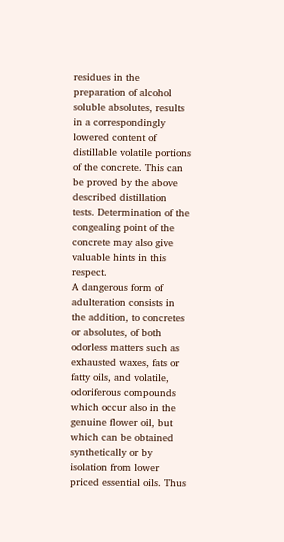residues in the preparation of alcohol soluble absolutes, results in a correspondingly lowered content of distillable volatile portions of the concrete. This can be proved by the above described distillation tests. Determination of the congealing point of the concrete may also give valuable hints in this respect.
A dangerous form of adulteration consists in the addition, to concretes or absolutes, of both odorless matters such as exhausted waxes, fats or fatty oils, and volatile, odoriferous compounds which occur also in the genuine flower oil, but which can be obtained synthetically or by isolation from lower priced essential oils. Thus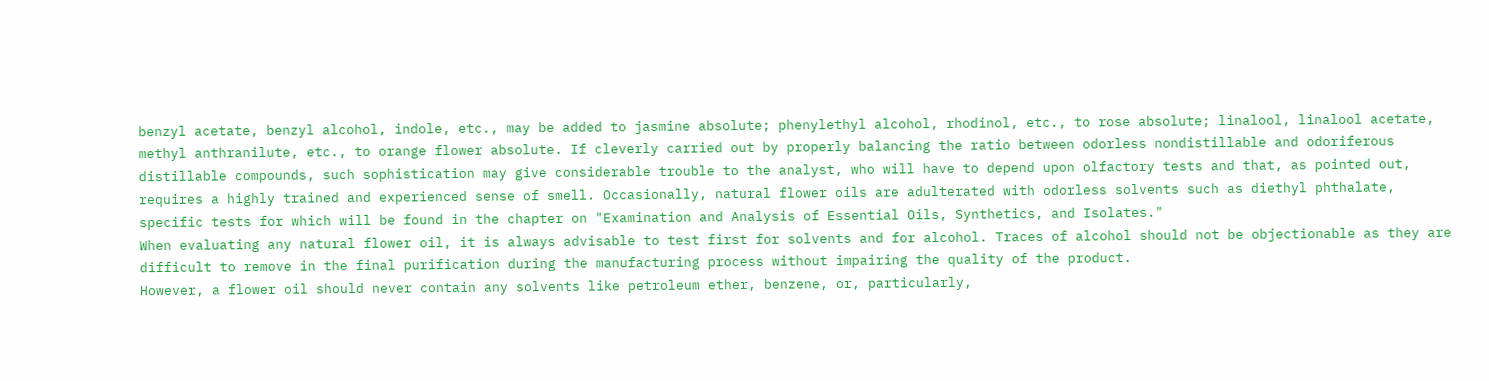benzyl acetate, benzyl alcohol, indole, etc., may be added to jasmine absolute; phenylethyl alcohol, rhodinol, etc., to rose absolute; linalool, linalool acetate, methyl anthranilute, etc., to orange flower absolute. If cleverly carried out by properly balancing the ratio between odorless nondistillable and odoriferous distillable compounds, such sophistication may give considerable trouble to the analyst, who will have to depend upon olfactory tests and that, as pointed out, requires a highly trained and experienced sense of smell. Occasionally, natural flower oils are adulterated with odorless solvents such as diethyl phthalate, specific tests for which will be found in the chapter on "Examination and Analysis of Essential Oils, Synthetics, and Isolates."
When evaluating any natural flower oil, it is always advisable to test first for solvents and for alcohol. Traces of alcohol should not be objectionable as they are difficult to remove in the final purification during the manufacturing process without impairing the quality of the product.
However, a flower oil should never contain any solvents like petroleum ether, benzene, or, particularly,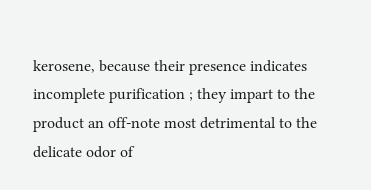kerosene, because their presence indicates incomplete purification ; they impart to the product an off-note most detrimental to the delicate odor of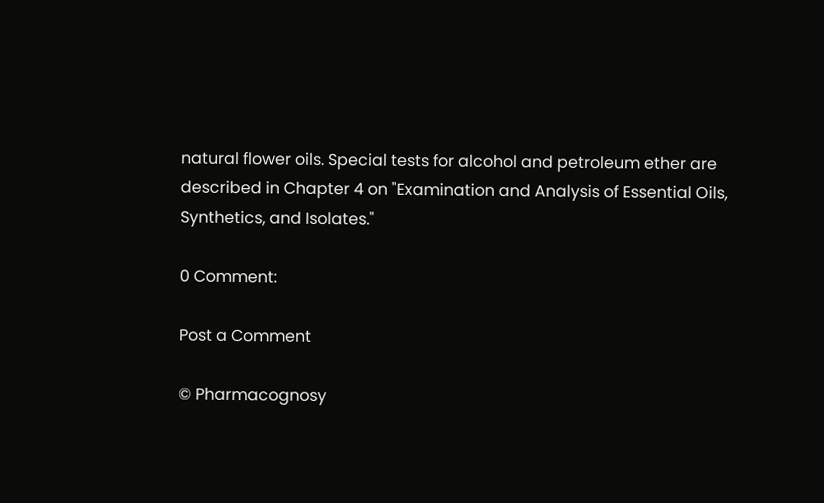natural flower oils. Special tests for alcohol and petroleum ether are described in Chapter 4 on "Examination and Analysis of Essential Oils, Synthetics, and Isolates."

0 Comment:

Post a Comment

© Pharmacognosy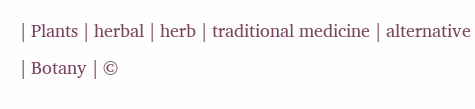| Plants | herbal | herb | traditional medicine | alternative | Botany | ©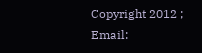Copyright 2012 ; Email: